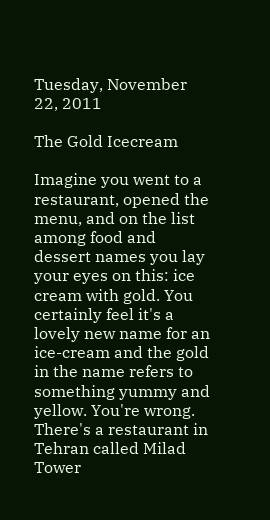Tuesday, November 22, 2011

The Gold Icecream

Imagine you went to a restaurant, opened the menu, and on the list among food and dessert names you lay your eyes on this: ice cream with gold. You certainly feel it's a lovely new name for an ice-cream and the gold in the name refers to something yummy and yellow. You're wrong. There's a restaurant in Tehran called Milad Tower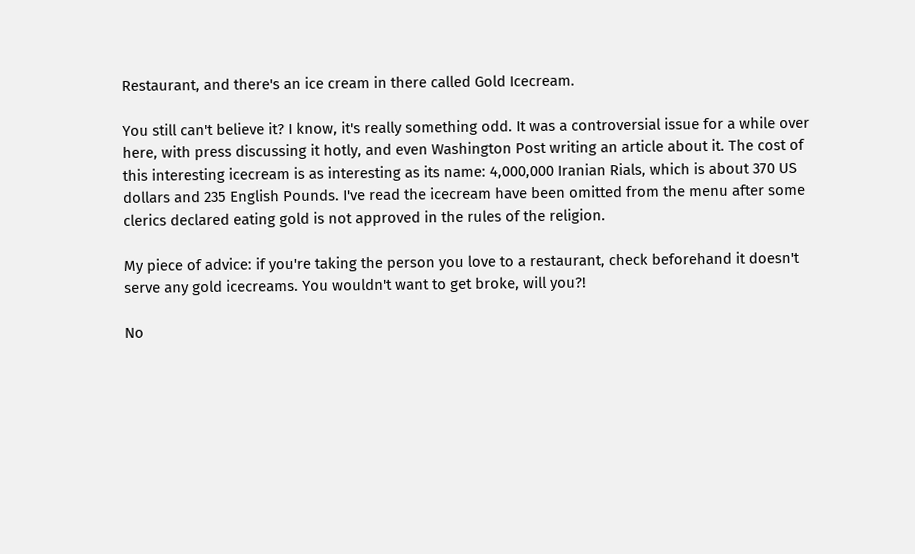Restaurant, and there's an ice cream in there called Gold Icecream.

You still can't believe it? I know, it's really something odd. It was a controversial issue for a while over here, with press discussing it hotly, and even Washington Post writing an article about it. The cost of this interesting icecream is as interesting as its name: 4,000,000 Iranian Rials, which is about 370 US dollars and 235 English Pounds. I've read the icecream have been omitted from the menu after some clerics declared eating gold is not approved in the rules of the religion.

My piece of advice: if you're taking the person you love to a restaurant, check beforehand it doesn't serve any gold icecreams. You wouldn't want to get broke, will you?!

No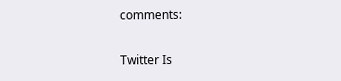comments:

Twitter Is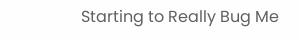Starting to Really Bug Me